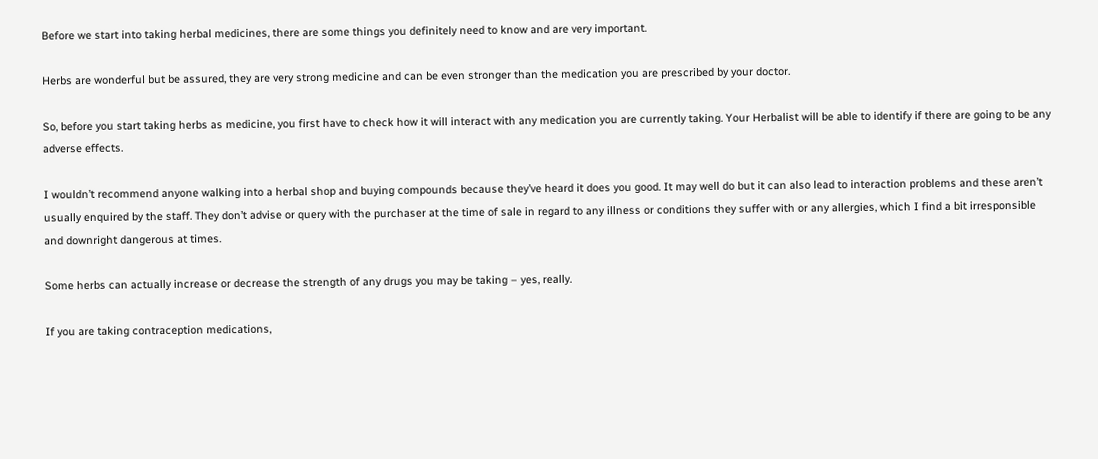Before we start into taking herbal medicines, there are some things you definitely need to know and are very important.

Herbs are wonderful but be assured, they are very strong medicine and can be even stronger than the medication you are prescribed by your doctor.

So, before you start taking herbs as medicine, you first have to check how it will interact with any medication you are currently taking. Your Herbalist will be able to identify if there are going to be any adverse effects.

I wouldn’t recommend anyone walking into a herbal shop and buying compounds because they’ve heard it does you good. It may well do but it can also lead to interaction problems and these aren’t usually enquired by the staff. They don’t advise or query with the purchaser at the time of sale in regard to any illness or conditions they suffer with or any allergies, which I find a bit irresponsible and downright dangerous at times.

Some herbs can actually increase or decrease the strength of any drugs you may be taking – yes, really.

If you are taking contraception medications,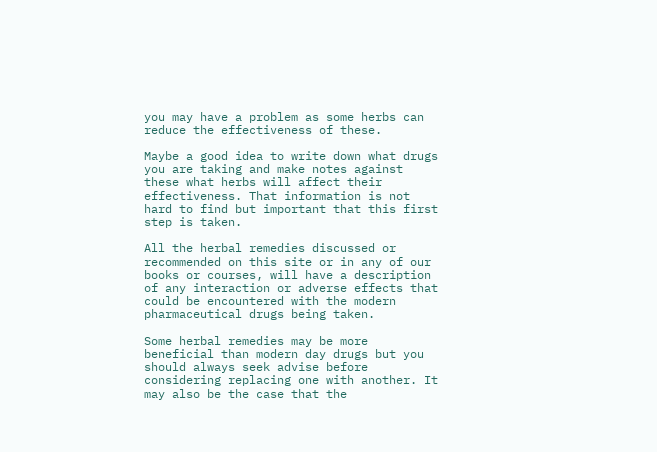you may have a problem as some herbs can reduce the effectiveness of these.

Maybe a good idea to write down what drugs you are taking and make notes against these what herbs will affect their effectiveness. That information is not hard to find but important that this first step is taken.

All the herbal remedies discussed or recommended on this site or in any of our books or courses, will have a description of any interaction or adverse effects that could be encountered with the modern pharmaceutical drugs being taken.

Some herbal remedies may be more beneficial than modern day drugs but you should always seek advise before considering replacing one with another. It may also be the case that the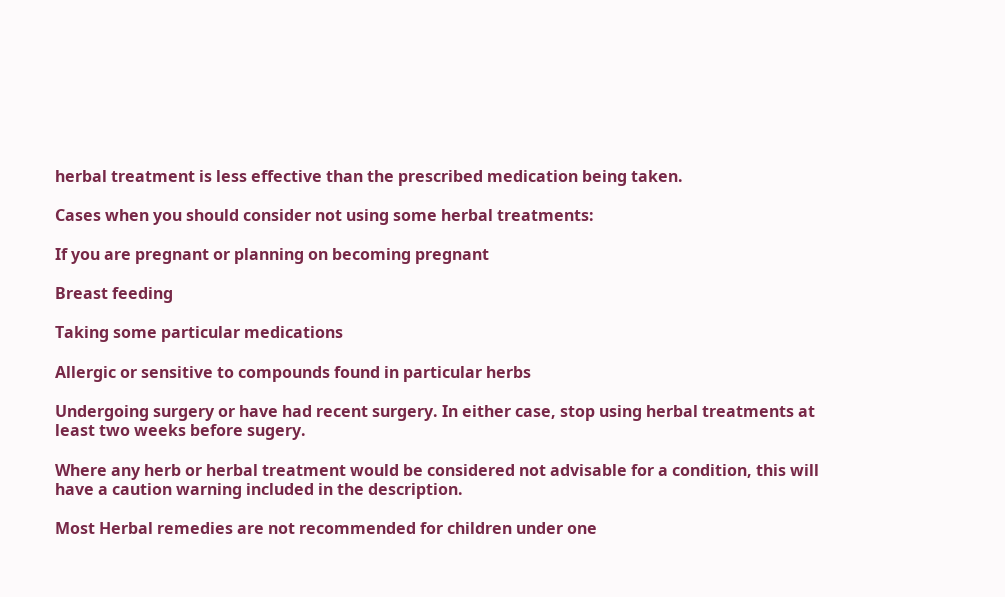herbal treatment is less effective than the prescribed medication being taken.

Cases when you should consider not using some herbal treatments:

If you are pregnant or planning on becoming pregnant

Breast feeding

Taking some particular medications

Allergic or sensitive to compounds found in particular herbs

Undergoing surgery or have had recent surgery. In either case, stop using herbal treatments at least two weeks before sugery.

Where any herb or herbal treatment would be considered not advisable for a condition, this will have a caution warning included in the description.

Most Herbal remedies are not recommended for children under one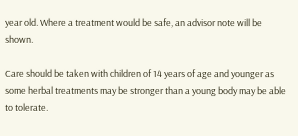year old. Where a treatment would be safe, an advisor note will be shown.

Care should be taken with children of 14 years of age and younger as some herbal treatments may be stronger than a young body may be able to tolerate.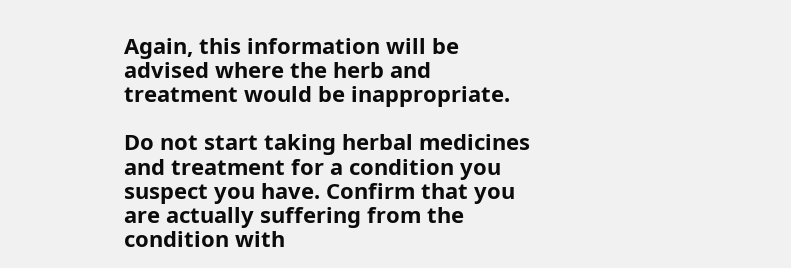Again, this information will be advised where the herb and treatment would be inappropriate.

Do not start taking herbal medicines and treatment for a condition you suspect you have. Confirm that you are actually suffering from the condition with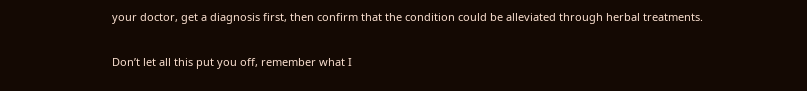your doctor, get a diagnosis first, then confirm that the condition could be alleviated through herbal treatments.

Don’t let all this put you off, remember what I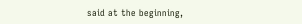said at the beginning,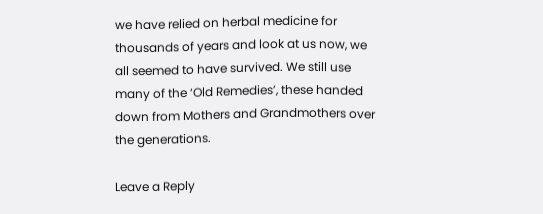we have relied on herbal medicine for thousands of years and look at us now, we all seemed to have survived. We still use many of the ‘Old Remedies’, these handed down from Mothers and Grandmothers over the generations.

Leave a Reply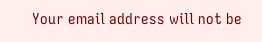Your email address will not be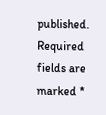published. Required fields are marked *